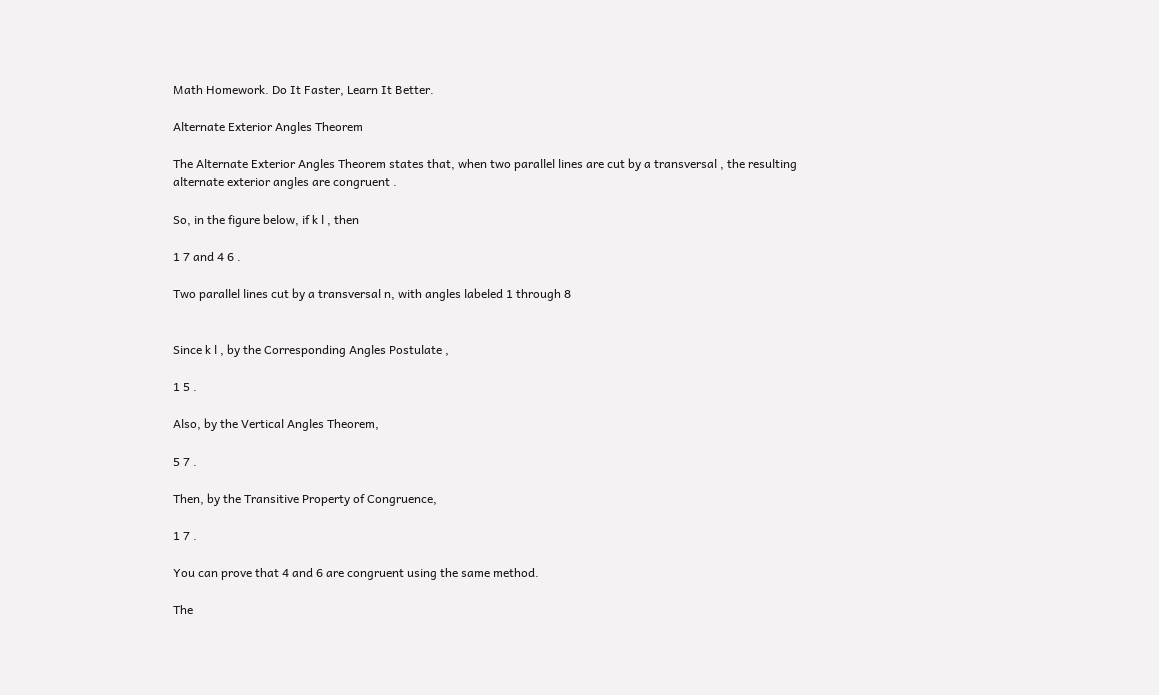Math Homework. Do It Faster, Learn It Better.

Alternate Exterior Angles Theorem

The Alternate Exterior Angles Theorem states that, when two parallel lines are cut by a transversal , the resulting alternate exterior angles are congruent .

So, in the figure below, if k l , then

1 7 and 4 6 .

Two parallel lines cut by a transversal n, with angles labeled 1 through 8


Since k l , by the Corresponding Angles Postulate ,

1 5 .

Also, by the Vertical Angles Theorem,

5 7 .

Then, by the Transitive Property of Congruence,

1 7 .

You can prove that 4 and 6 are congruent using the same method.

The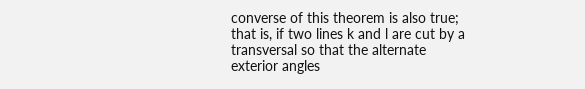converse of this theorem is also true; that is, if two lines k and l are cut by a transversal so that the alternate exterior angles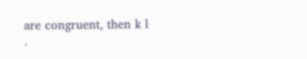are congruent, then k l .